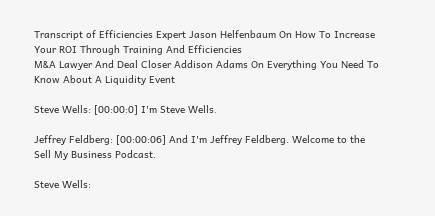Transcript of Efficiencies Expert Jason Helfenbaum On How To Increase Your ROI Through Training And Efficiencies
M&A Lawyer And Deal Closer Addison Adams On Everything You Need To Know About A Liquidity Event

Steve Wells: [00:00:0] I'm Steve Wells.

Jeffrey Feldberg: [00:00:06] And I'm Jeffrey Feldberg. Welcome to the Sell My Business Podcast.

Steve Wells: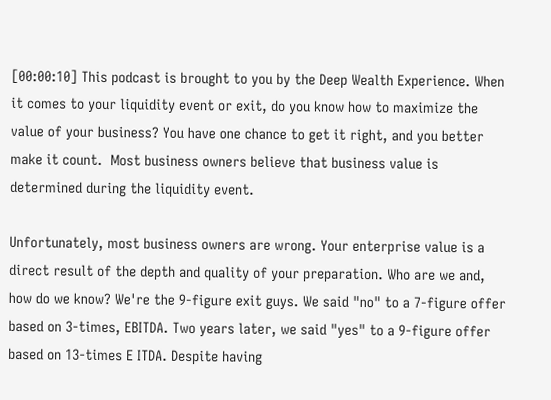[00:00:10] This podcast is brought to you by the Deep Wealth Experience. When it comes to your liquidity event or exit, do you know how to maximize the value of your business? You have one chance to get it right, and you better make it count.  Most business owners believe that business value is determined during the liquidity event.

Unfortunately, most business owners are wrong. Your enterprise value is a direct result of the depth and quality of your preparation. Who are we and, how do we know? We're the 9-figure exit guys. We said "no" to a 7-figure offer based on 3-times, EBITDA. Two years later, we said "yes" to a 9-figure offer based on 13-times E ITDA. Despite having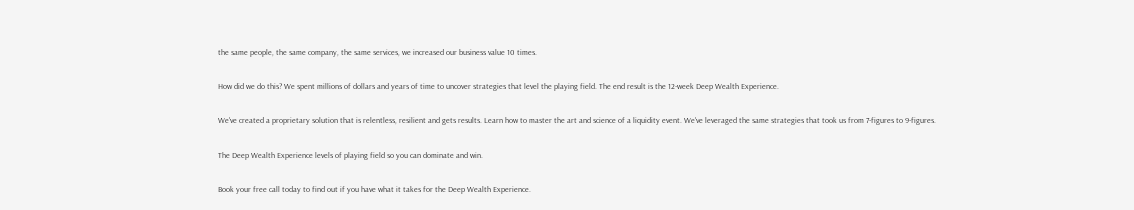the same people, the same company, the same services, we increased our business value 10 times.

How did we do this? We spent millions of dollars and years of time to uncover strategies that level the playing field. The end result is the 12-week Deep Wealth Experience.

We've created a proprietary solution that is relentless, resilient and gets results. Learn how to master the art and science of a liquidity event. We've leveraged the same strategies that took us from 7-figures to 9-figures.

The Deep Wealth Experience levels of playing field so you can dominate and win.

Book your free call today to find out if you have what it takes for the Deep Wealth Experience.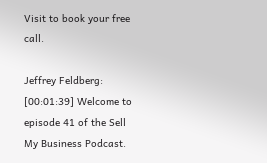Visit to book your free call.

Jeffrey Feldberg: [00:01:39] Welcome to episode 41 of the Sell My Business Podcast.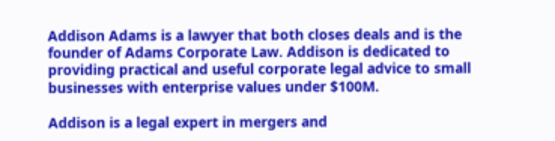Addison Adams is a lawyer that both closes deals and is the founder of Adams Corporate Law. Addison is dedicated to providing practical and useful corporate legal advice to small businesses with enterprise values under $100M.

Addison is a legal expert in mergers and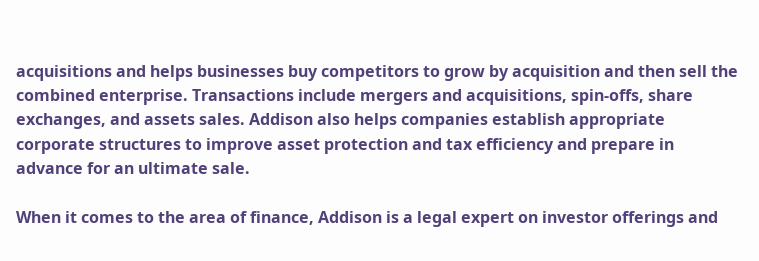acquisitions and helps businesses buy competitors to grow by acquisition and then sell the combined enterprise. Transactions include mergers and acquisitions, spin-offs, share exchanges, and assets sales. Addison also helps companies establish appropriate corporate structures to improve asset protection and tax efficiency and prepare in advance for an ultimate sale.

When it comes to the area of finance, Addison is a legal expert on investor offerings and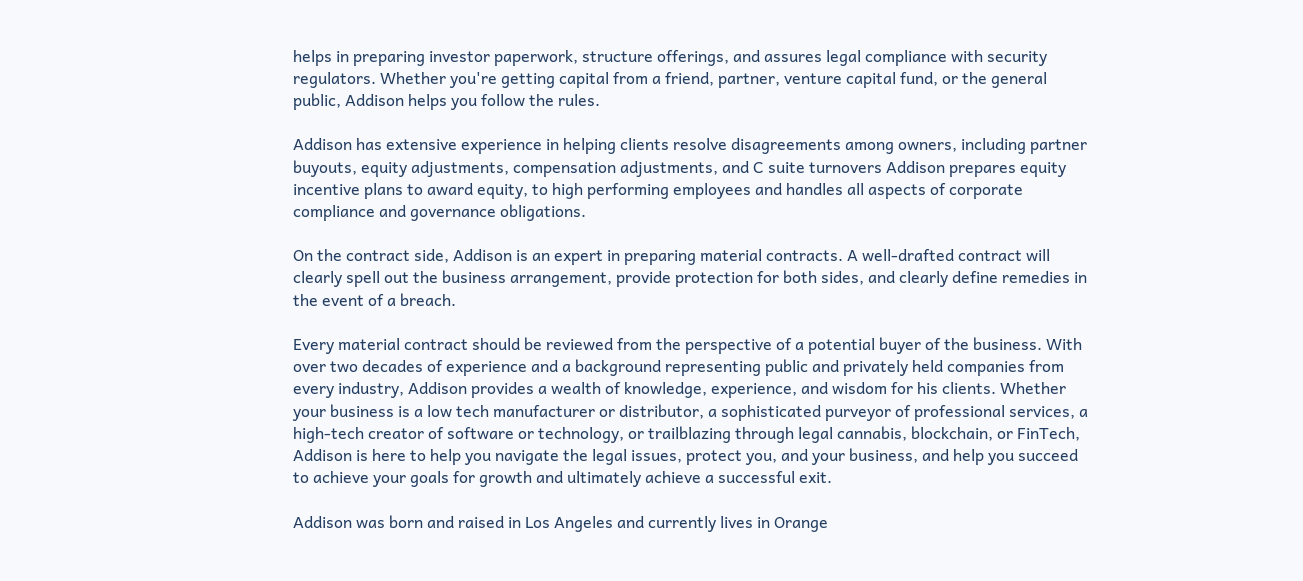helps in preparing investor paperwork, structure offerings, and assures legal compliance with security regulators. Whether you're getting capital from a friend, partner, venture capital fund, or the general public, Addison helps you follow the rules.

Addison has extensive experience in helping clients resolve disagreements among owners, including partner buyouts, equity adjustments, compensation adjustments, and C suite turnovers Addison prepares equity incentive plans to award equity, to high performing employees and handles all aspects of corporate compliance and governance obligations.

On the contract side, Addison is an expert in preparing material contracts. A well-drafted contract will clearly spell out the business arrangement, provide protection for both sides, and clearly define remedies in the event of a breach.

Every material contract should be reviewed from the perspective of a potential buyer of the business. With over two decades of experience and a background representing public and privately held companies from every industry, Addison provides a wealth of knowledge, experience, and wisdom for his clients. Whether your business is a low tech manufacturer or distributor, a sophisticated purveyor of professional services, a high-tech creator of software or technology, or trailblazing through legal cannabis, blockchain, or FinTech, Addison is here to help you navigate the legal issues, protect you, and your business, and help you succeed to achieve your goals for growth and ultimately achieve a successful exit.

Addison was born and raised in Los Angeles and currently lives in Orange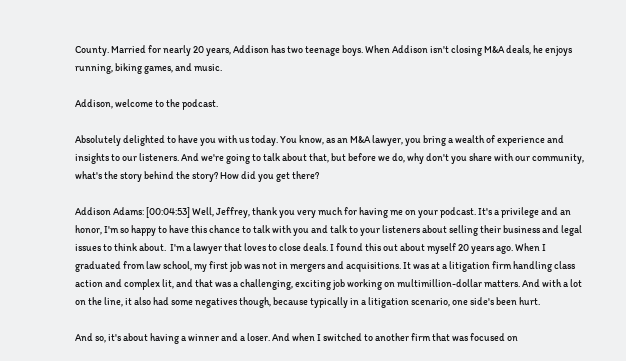County. Married for nearly 20 years, Addison has two teenage boys. When Addison isn't closing M&A deals, he enjoys running, biking games, and music.

Addison, welcome to the podcast.

Absolutely delighted to have you with us today. You know, as an M&A lawyer, you bring a wealth of experience and insights to our listeners. And we're going to talk about that, but before we do, why don't you share with our community, what's the story behind the story? How did you get there?

Addison Adams: [00:04:53] Well, Jeffrey, thank you very much for having me on your podcast. It's a privilege and an honor, I'm so happy to have this chance to talk with you and talk to your listeners about selling their business and legal issues to think about.  I'm a lawyer that loves to close deals. I found this out about myself 20 years ago. When I graduated from law school, my first job was not in mergers and acquisitions. It was at a litigation firm handling class action and complex lit, and that was a challenging, exciting job working on multimillion-dollar matters. And with a lot on the line, it also had some negatives though, because typically in a litigation scenario, one side's been hurt.

And so, it's about having a winner and a loser. And when I switched to another firm that was focused on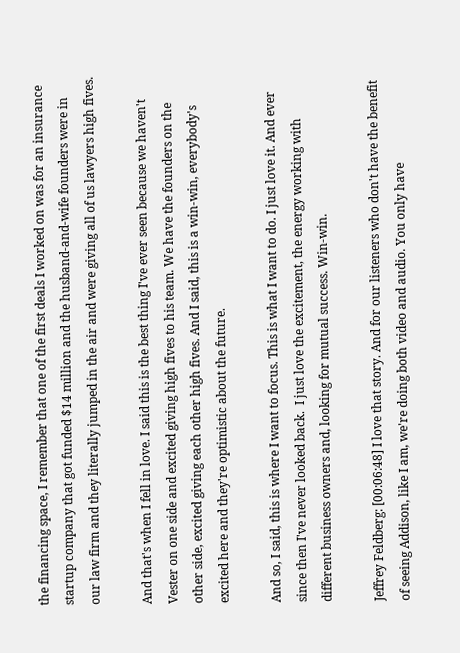the financing space, I remember that one of the first deals I worked on was for an insurance startup company that got funded $14 million and the husband-and-wife founders were in our law firm and they literally jumped in the air and were giving all of us lawyers high fives.

And that's when I fell in love. I said this is the best thing I've ever seen because we haven't Vester on one side and excited giving high fives to his team. We have the founders on the other side, excited giving each other high fives. And I said, this is a win-win, everybody's excited here and they're optimistic about the future.

And so, I said, this is where I want to focus. This is what I want to do. I just love it. And ever since then I've never looked back.  I just love the excitement, the energy working with different business owners and, looking for mutual success. Win-win.

Jeffrey Feldberg: [00:06:48] I love that story. And for our listeners who don't have the benefit of seeing Addison, like I am, we're doing both video and audio. You only have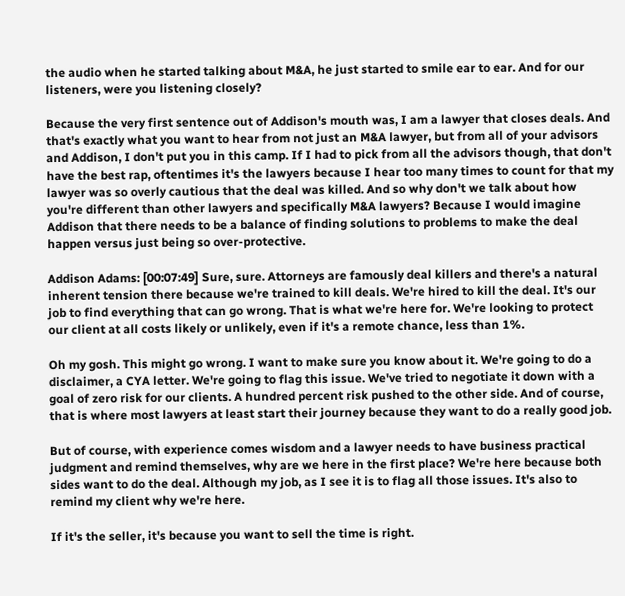the audio when he started talking about M&A, he just started to smile ear to ear. And for our listeners, were you listening closely?

Because the very first sentence out of Addison's mouth was, I am a lawyer that closes deals. And that's exactly what you want to hear from not just an M&A lawyer, but from all of your advisors and Addison, I don't put you in this camp. If I had to pick from all the advisors though, that don't have the best rap, oftentimes it's the lawyers because I hear too many times to count for that my lawyer was so overly cautious that the deal was killed. And so why don't we talk about how you're different than other lawyers and specifically M&A lawyers? Because I would imagine Addison that there needs to be a balance of finding solutions to problems to make the deal happen versus just being so over-protective.

Addison Adams: [00:07:49] Sure, sure. Attorneys are famously deal killers and there's a natural inherent tension there because we're trained to kill deals. We're hired to kill the deal. It's our job to find everything that can go wrong. That is what we're here for. We're looking to protect our client at all costs likely or unlikely, even if it's a remote chance, less than 1%.

Oh my gosh. This might go wrong. I want to make sure you know about it. We're going to do a disclaimer, a CYA letter. We're going to flag this issue. We've tried to negotiate it down with a goal of zero risk for our clients. A hundred percent risk pushed to the other side. And of course, that is where most lawyers at least start their journey because they want to do a really good job.

But of course, with experience comes wisdom and a lawyer needs to have business practical judgment and remind themselves, why are we here in the first place? We're here because both sides want to do the deal. Although my job, as I see it is to flag all those issues. It's also to remind my client why we're here.

If it's the seller, it's because you want to sell the time is right.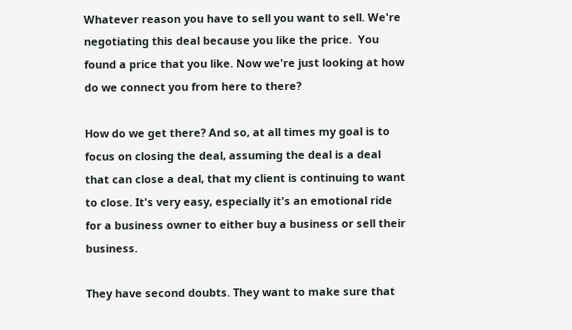Whatever reason you have to sell you want to sell. We're negotiating this deal because you like the price.  You found a price that you like. Now we're just looking at how do we connect you from here to there?

How do we get there? And so, at all times my goal is to focus on closing the deal, assuming the deal is a deal that can close a deal, that my client is continuing to want to close. It's very easy, especially it's an emotional ride for a business owner to either buy a business or sell their business.

They have second doubts. They want to make sure that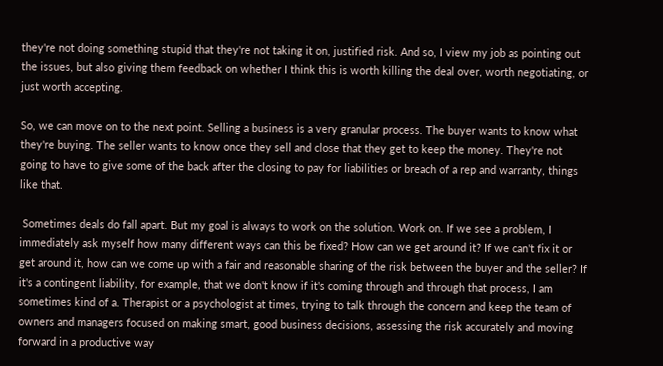they're not doing something stupid that they're not taking it on, justified risk. And so, I view my job as pointing out the issues, but also giving them feedback on whether I think this is worth killing the deal over, worth negotiating, or just worth accepting.

So, we can move on to the next point. Selling a business is a very granular process. The buyer wants to know what they're buying. The seller wants to know once they sell and close that they get to keep the money. They're not going to have to give some of the back after the closing to pay for liabilities or breach of a rep and warranty, things like that.

 Sometimes deals do fall apart. But my goal is always to work on the solution. Work on. If we see a problem, I immediately ask myself how many different ways can this be fixed? How can we get around it? If we can't fix it or get around it, how can we come up with a fair and reasonable sharing of the risk between the buyer and the seller? If it's a contingent liability, for example, that we don't know if it's coming through and through that process, I am sometimes kind of a. Therapist or a psychologist at times, trying to talk through the concern and keep the team of owners and managers focused on making smart, good business decisions, assessing the risk accurately and moving forward in a productive way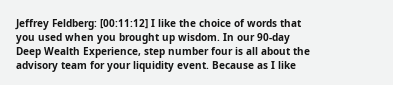Jeffrey Feldberg: [00:11:12] I like the choice of words that you used when you brought up wisdom. In our 90-day Deep Wealth Experience, step number four is all about the advisory team for your liquidity event. Because as I like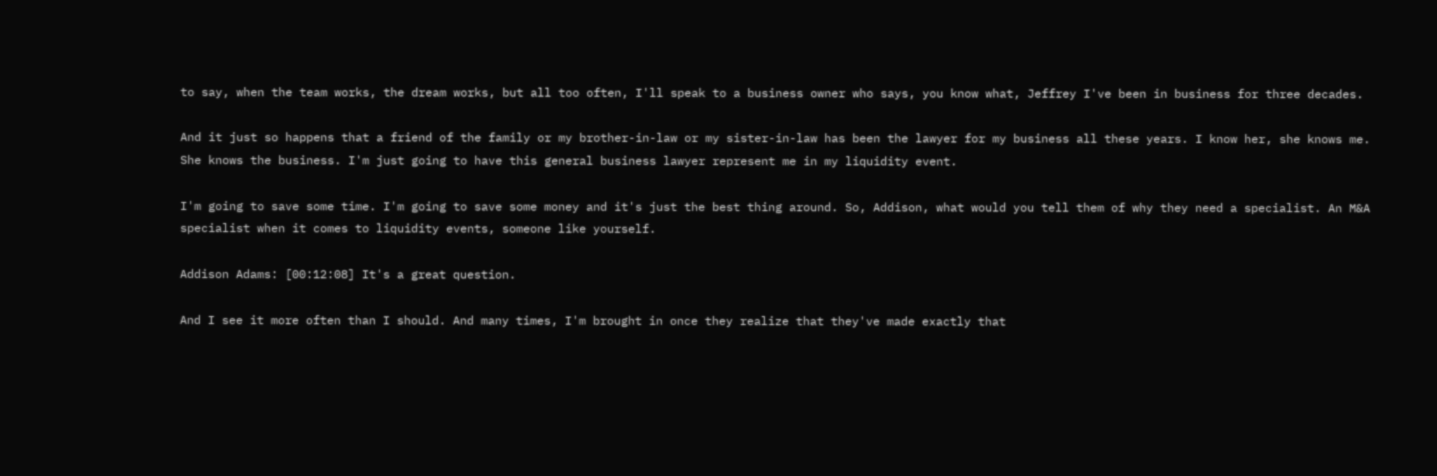to say, when the team works, the dream works, but all too often, I'll speak to a business owner who says, you know what, Jeffrey I've been in business for three decades.

And it just so happens that a friend of the family or my brother-in-law or my sister-in-law has been the lawyer for my business all these years. I know her, she knows me. She knows the business. I'm just going to have this general business lawyer represent me in my liquidity event.

I'm going to save some time. I'm going to save some money and it's just the best thing around. So, Addison, what would you tell them of why they need a specialist. An M&A specialist when it comes to liquidity events, someone like yourself.

Addison Adams: [00:12:08] It's a great question.

And I see it more often than I should. And many times, I'm brought in once they realize that they've made exactly that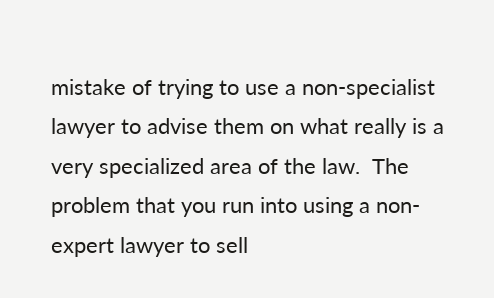mistake of trying to use a non-specialist lawyer to advise them on what really is a very specialized area of the law.  The problem that you run into using a non-expert lawyer to sell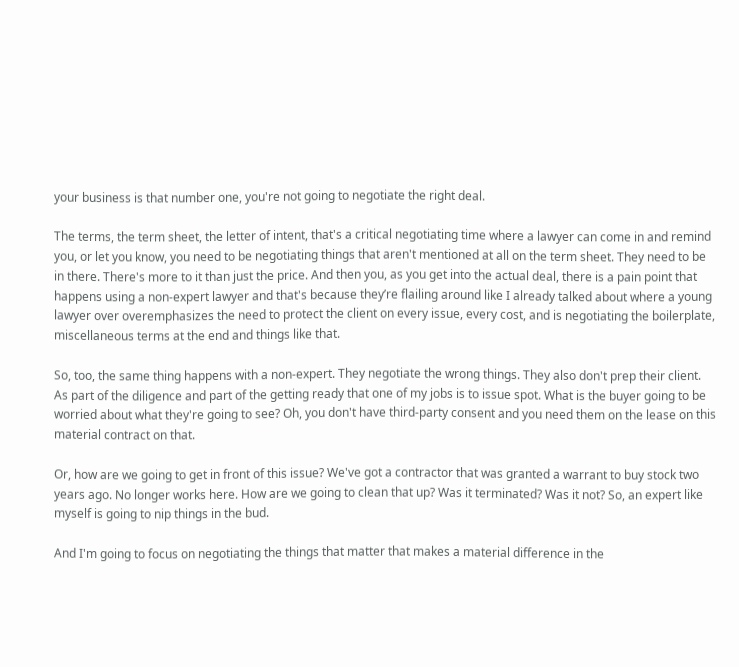your business is that number one, you're not going to negotiate the right deal.

The terms, the term sheet, the letter of intent, that's a critical negotiating time where a lawyer can come in and remind you, or let you know, you need to be negotiating things that aren't mentioned at all on the term sheet. They need to be in there. There's more to it than just the price. And then you, as you get into the actual deal, there is a pain point that happens using a non-expert lawyer and that's because they’re flailing around like I already talked about where a young lawyer over overemphasizes the need to protect the client on every issue, every cost, and is negotiating the boilerplate, miscellaneous terms at the end and things like that.

So, too, the same thing happens with a non-expert. They negotiate the wrong things. They also don't prep their client. As part of the diligence and part of the getting ready that one of my jobs is to issue spot. What is the buyer going to be worried about what they're going to see? Oh, you don't have third-party consent and you need them on the lease on this material contract on that.

Or, how are we going to get in front of this issue? We've got a contractor that was granted a warrant to buy stock two years ago. No longer works here. How are we going to clean that up? Was it terminated? Was it not? So, an expert like myself is going to nip things in the bud.

And I'm going to focus on negotiating the things that matter that makes a material difference in the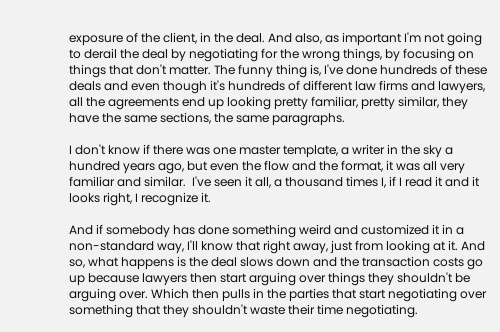exposure of the client, in the deal. And also, as important I'm not going to derail the deal by negotiating for the wrong things, by focusing on things that don't matter. The funny thing is, I've done hundreds of these deals and even though it's hundreds of different law firms and lawyers, all the agreements end up looking pretty familiar, pretty similar, they have the same sections, the same paragraphs.

I don't know if there was one master template, a writer in the sky a hundred years ago, but even the flow and the format, it was all very familiar and similar.  I've seen it all, a thousand times I, if I read it and it looks right, I recognize it.

And if somebody has done something weird and customized it in a non-standard way, I'll know that right away, just from looking at it. And so, what happens is the deal slows down and the transaction costs go up because lawyers then start arguing over things they shouldn't be arguing over. Which then pulls in the parties that start negotiating over something that they shouldn't waste their time negotiating.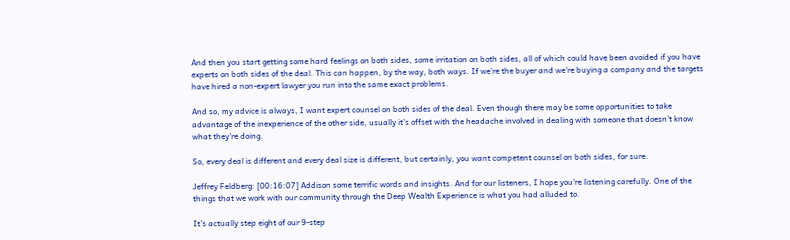And then you start getting some hard feelings on both sides, some irritation on both sides, all of which could have been avoided if you have experts on both sides of the deal. This can happen, by the way, both ways. If we're the buyer and we're buying a company and the targets have hired a non-expert lawyer you run into the same exact problems.

And so, my advice is always, I want expert counsel on both sides of the deal. Even though there may be some opportunities to take advantage of the inexperience of the other side, usually it's offset with the headache involved in dealing with someone that doesn't know what they're doing.

So, every deal is different and every deal size is different, but certainly, you want competent counsel on both sides, for sure.

Jeffrey Feldberg: [00:16:07] Addison some terrific words and insights. And for our listeners, I hope you're listening carefully. One of the things that we work with our community through the Deep Wealth Experience is what you had alluded to.

It's actually step eight of our 9-step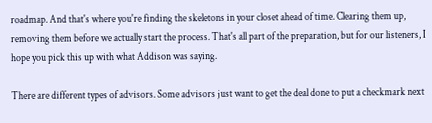roadmap. And that's where you're finding the skeletons in your closet ahead of time. Clearing them up, removing them before we actually start the process. That's all part of the preparation, but for our listeners, I hope you pick this up with what Addison was saying.

There are different types of advisors. Some advisors just want to get the deal done to put a checkmark next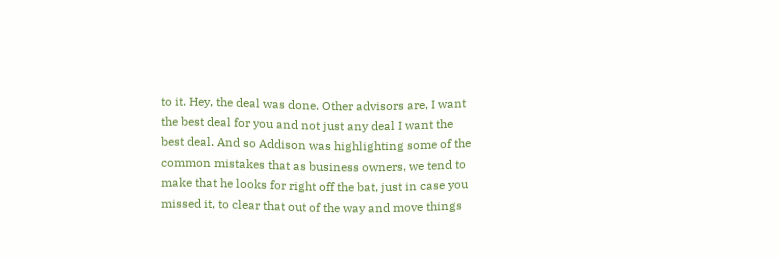to it. Hey, the deal was done. Other advisors are, I want the best deal for you and not just any deal I want the best deal. And so Addison was highlighting some of the common mistakes that as business owners, we tend to make that he looks for right off the bat, just in case you missed it, to clear that out of the way and move things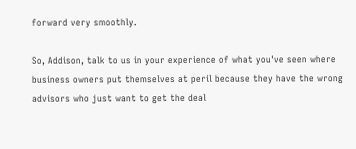forward very smoothly.

So, Addison, talk to us in your experience of what you've seen where business owners put themselves at peril because they have the wrong advisors who just want to get the deal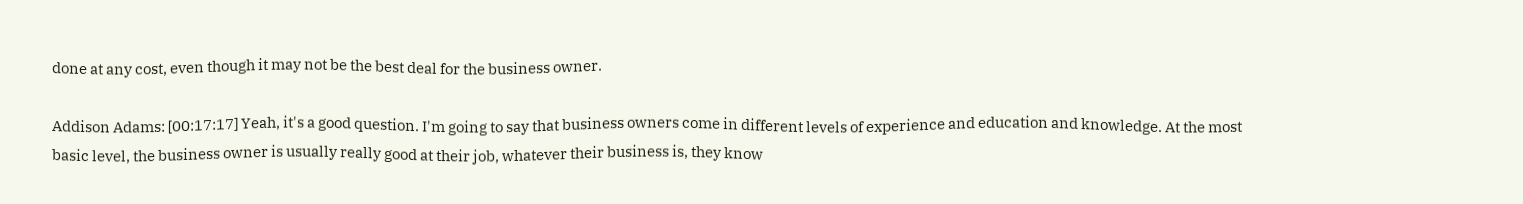done at any cost, even though it may not be the best deal for the business owner.

Addison Adams: [00:17:17] Yeah, it's a good question. I'm going to say that business owners come in different levels of experience and education and knowledge. At the most basic level, the business owner is usually really good at their job, whatever their business is, they know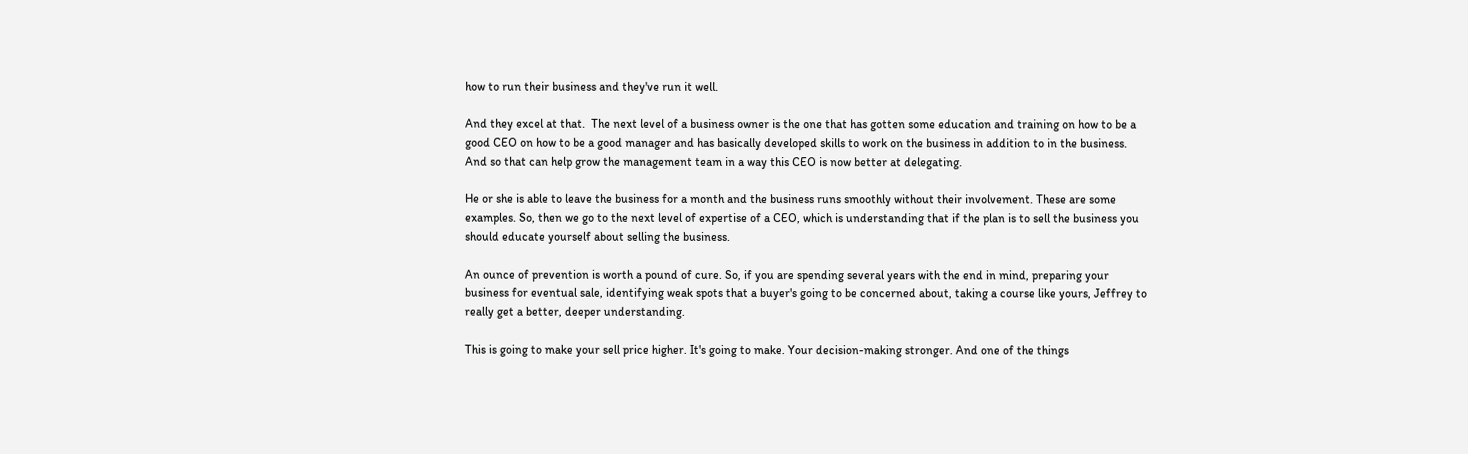how to run their business and they've run it well.

And they excel at that.  The next level of a business owner is the one that has gotten some education and training on how to be a good CEO on how to be a good manager and has basically developed skills to work on the business in addition to in the business. And so that can help grow the management team in a way this CEO is now better at delegating.

He or she is able to leave the business for a month and the business runs smoothly without their involvement. These are some examples. So, then we go to the next level of expertise of a CEO, which is understanding that if the plan is to sell the business you should educate yourself about selling the business.

An ounce of prevention is worth a pound of cure. So, if you are spending several years with the end in mind, preparing your business for eventual sale, identifying weak spots that a buyer's going to be concerned about, taking a course like yours, Jeffrey to really get a better, deeper understanding.

This is going to make your sell price higher. It's going to make. Your decision-making stronger. And one of the things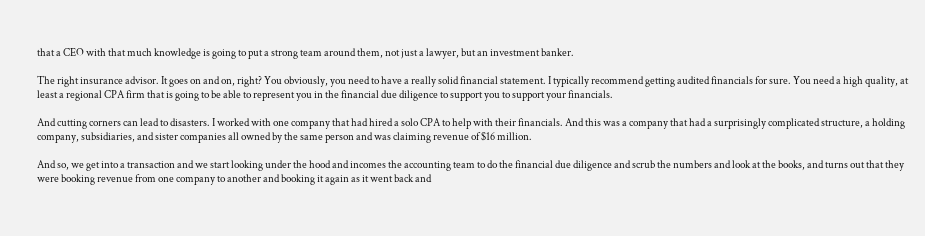that a CEO with that much knowledge is going to put a strong team around them, not just a lawyer, but an investment banker.

The right insurance advisor. It goes on and on, right? You obviously, you need to have a really solid financial statement. I typically recommend getting audited financials for sure. You need a high quality, at least a regional CPA firm that is going to be able to represent you in the financial due diligence to support you to support your financials.

And cutting corners can lead to disasters. I worked with one company that had hired a solo CPA to help with their financials. And this was a company that had a surprisingly complicated structure, a holding company, subsidiaries, and sister companies all owned by the same person and was claiming revenue of $16 million.

And so, we get into a transaction and we start looking under the hood and incomes the accounting team to do the financial due diligence and scrub the numbers and look at the books, and turns out that they were booking revenue from one company to another and booking it again as it went back and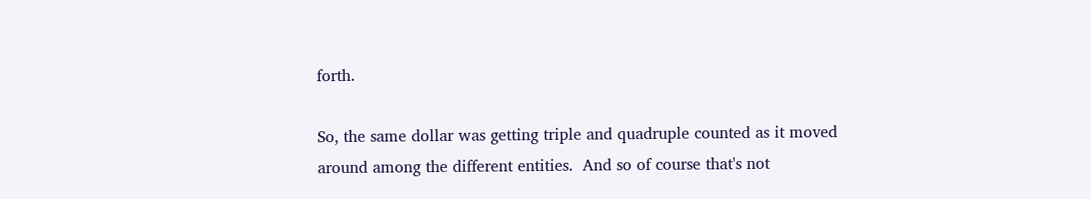forth.

So, the same dollar was getting triple and quadruple counted as it moved around among the different entities.  And so of course that's not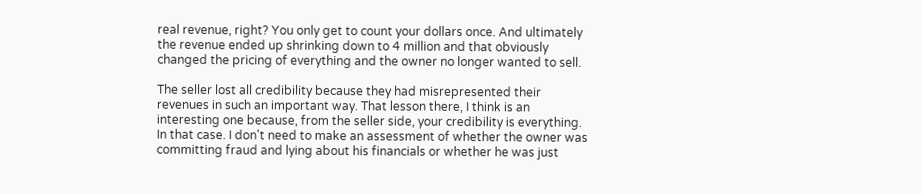real revenue, right? You only get to count your dollars once. And ultimately the revenue ended up shrinking down to 4 million and that obviously changed the pricing of everything and the owner no longer wanted to sell.

The seller lost all credibility because they had misrepresented their revenues in such an important way. That lesson there, I think is an interesting one because, from the seller side, your credibility is everything. In that case. I don't need to make an assessment of whether the owner was committing fraud and lying about his financials or whether he was just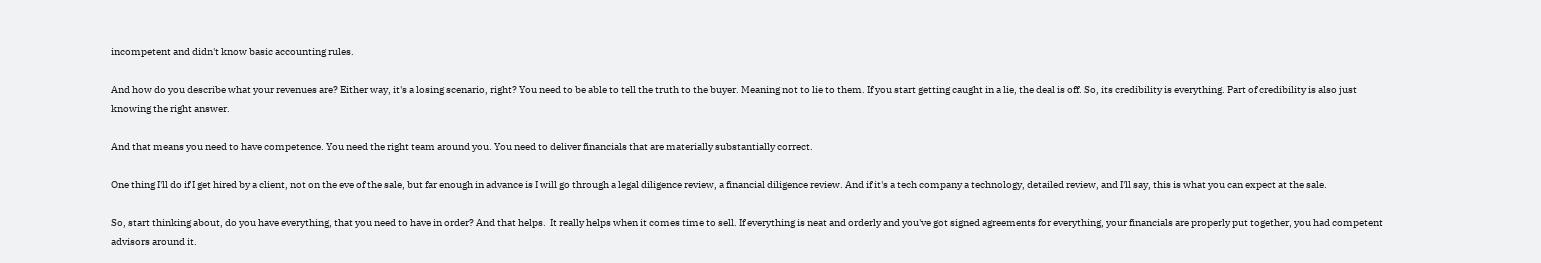incompetent and didn't know basic accounting rules.

And how do you describe what your revenues are? Either way, it's a losing scenario, right? You need to be able to tell the truth to the buyer. Meaning not to lie to them. If you start getting caught in a lie, the deal is off. So, its credibility is everything. Part of credibility is also just knowing the right answer.

And that means you need to have competence. You need the right team around you. You need to deliver financials that are materially substantially correct.

One thing I'll do if I get hired by a client, not on the eve of the sale, but far enough in advance is I will go through a legal diligence review, a financial diligence review. And if it's a tech company a technology, detailed review, and I'll say, this is what you can expect at the sale.

So, start thinking about, do you have everything, that you need to have in order? And that helps.  It really helps when it comes time to sell. If everything is neat and orderly and you've got signed agreements for everything, your financials are properly put together, you had competent advisors around it.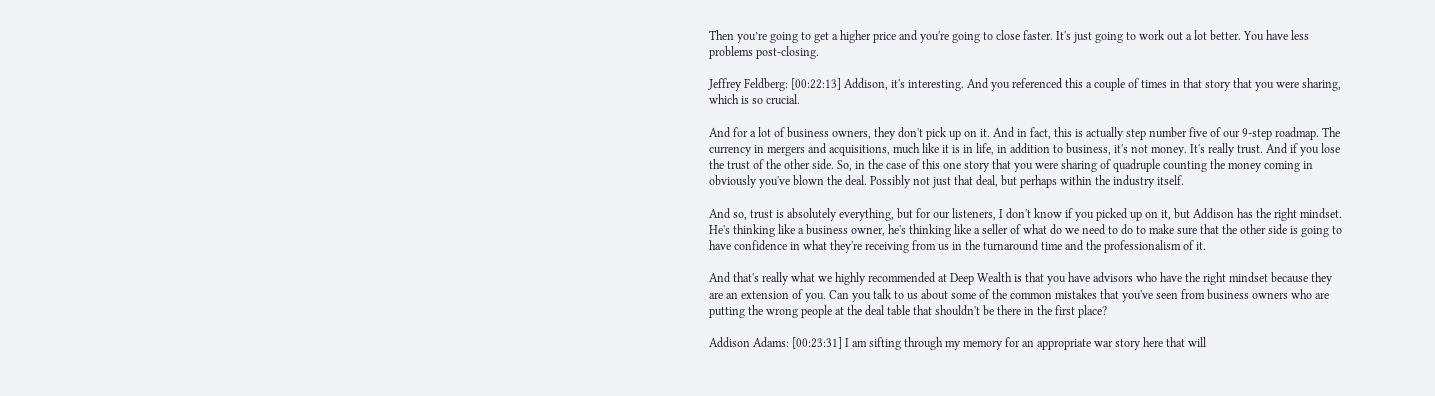Then you’re going to get a higher price and you're going to close faster. It's just going to work out a lot better. You have less problems post-closing.

Jeffrey Feldberg: [00:22:13] Addison, it's interesting. And you referenced this a couple of times in that story that you were sharing, which is so crucial.

And for a lot of business owners, they don't pick up on it. And in fact, this is actually step number five of our 9-step roadmap. The currency in mergers and acquisitions, much like it is in life, in addition to business, it's not money. It's really trust. And if you lose the trust of the other side. So, in the case of this one story that you were sharing of quadruple counting the money coming in obviously you've blown the deal. Possibly not just that deal, but perhaps within the industry itself.

And so, trust is absolutely everything, but for our listeners, I don't know if you picked up on it, but Addison has the right mindset. He's thinking like a business owner, he's thinking like a seller of what do we need to do to make sure that the other side is going to have confidence in what they're receiving from us in the turnaround time and the professionalism of it.

And that's really what we highly recommended at Deep Wealth is that you have advisors who have the right mindset because they are an extension of you. Can you talk to us about some of the common mistakes that you've seen from business owners who are putting the wrong people at the deal table that shouldn't be there in the first place?

Addison Adams: [00:23:31] I am sifting through my memory for an appropriate war story here that will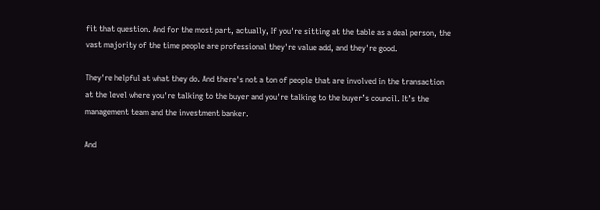fit that question. And for the most part, actually, If you're sitting at the table as a deal person, the vast majority of the time people are professional they're value add, and they're good.

They're helpful at what they do. And there's not a ton of people that are involved in the transaction at the level where you're talking to the buyer and you're talking to the buyer’s council. It’s the management team and the investment banker.

And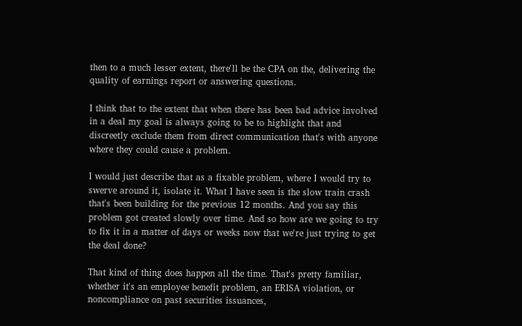then to a much lesser extent, there'll be the CPA on the, delivering the quality of earnings report or answering questions.

I think that to the extent that when there has been bad advice involved in a deal my goal is always going to be to highlight that and discreetly exclude them from direct communication that's with anyone where they could cause a problem.

I would just describe that as a fixable problem, where I would try to swerve around it, isolate it. What I have seen is the slow train crash that's been building for the previous 12 months. And you say this problem got created slowly over time. And so how are we going to try to fix it in a matter of days or weeks now that we're just trying to get the deal done?

That kind of thing does happen all the time. That's pretty familiar, whether it's an employee benefit problem, an ERISA violation, or noncompliance on past securities issuances,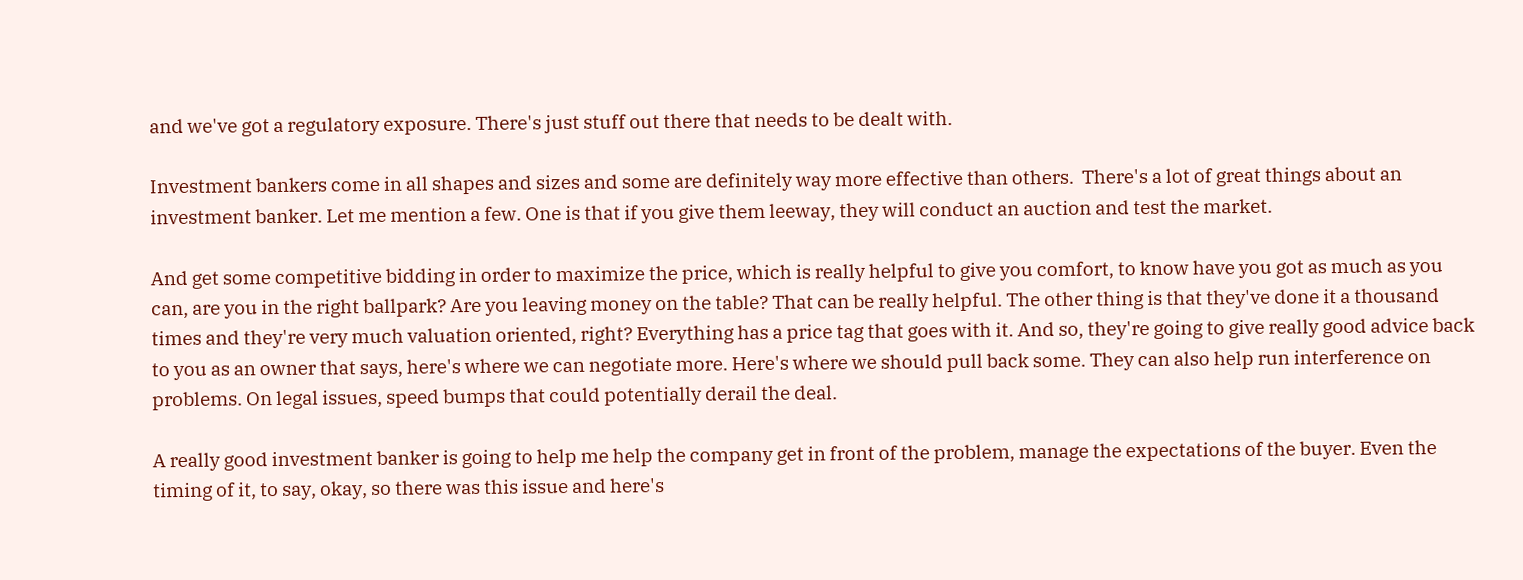and we've got a regulatory exposure. There's just stuff out there that needs to be dealt with.

Investment bankers come in all shapes and sizes and some are definitely way more effective than others.  There's a lot of great things about an investment banker. Let me mention a few. One is that if you give them leeway, they will conduct an auction and test the market.

And get some competitive bidding in order to maximize the price, which is really helpful to give you comfort, to know have you got as much as you can, are you in the right ballpark? Are you leaving money on the table? That can be really helpful. The other thing is that they've done it a thousand times and they're very much valuation oriented, right? Everything has a price tag that goes with it. And so, they're going to give really good advice back to you as an owner that says, here's where we can negotiate more. Here's where we should pull back some. They can also help run interference on problems. On legal issues, speed bumps that could potentially derail the deal.

A really good investment banker is going to help me help the company get in front of the problem, manage the expectations of the buyer. Even the timing of it, to say, okay, so there was this issue and here's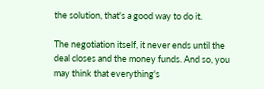the solution, that's a good way to do it.

The negotiation itself, it never ends until the deal closes and the money funds. And so, you may think that everything's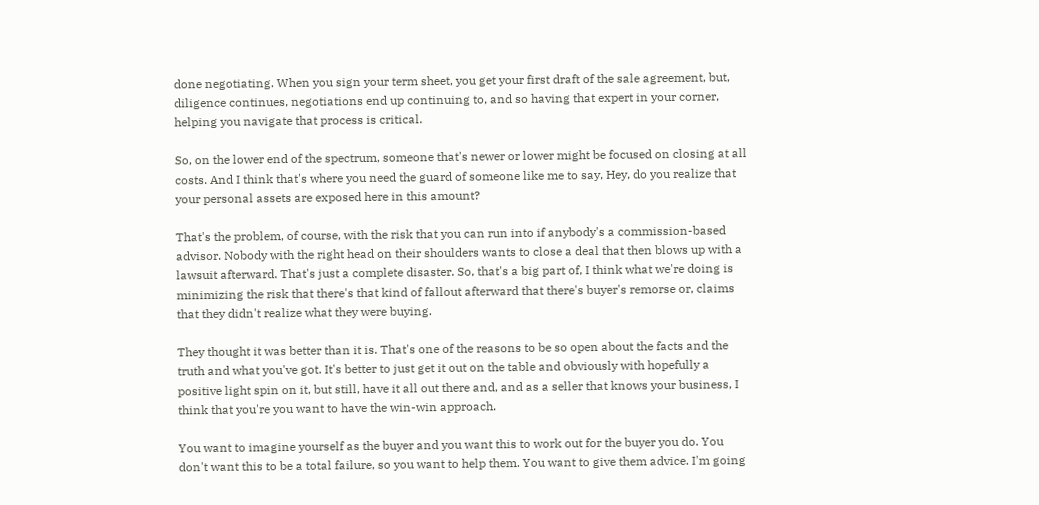done negotiating. When you sign your term sheet, you get your first draft of the sale agreement, but, diligence continues, negotiations end up continuing to, and so having that expert in your corner, helping you navigate that process is critical.

So, on the lower end of the spectrum, someone that's newer or lower might be focused on closing at all costs. And I think that's where you need the guard of someone like me to say, Hey, do you realize that your personal assets are exposed here in this amount?

That's the problem, of course, with the risk that you can run into if anybody's a commission-based advisor. Nobody with the right head on their shoulders wants to close a deal that then blows up with a lawsuit afterward. That's just a complete disaster. So, that's a big part of, I think what we're doing is minimizing the risk that there's that kind of fallout afterward that there's buyer's remorse or, claims that they didn't realize what they were buying.

They thought it was better than it is. That's one of the reasons to be so open about the facts and the truth and what you've got. It's better to just get it out on the table and obviously with hopefully a positive light spin on it, but still, have it all out there and, and as a seller that knows your business, I think that you're you want to have the win-win approach.

You want to imagine yourself as the buyer and you want this to work out for the buyer you do. You don't want this to be a total failure, so you want to help them. You want to give them advice. I'm going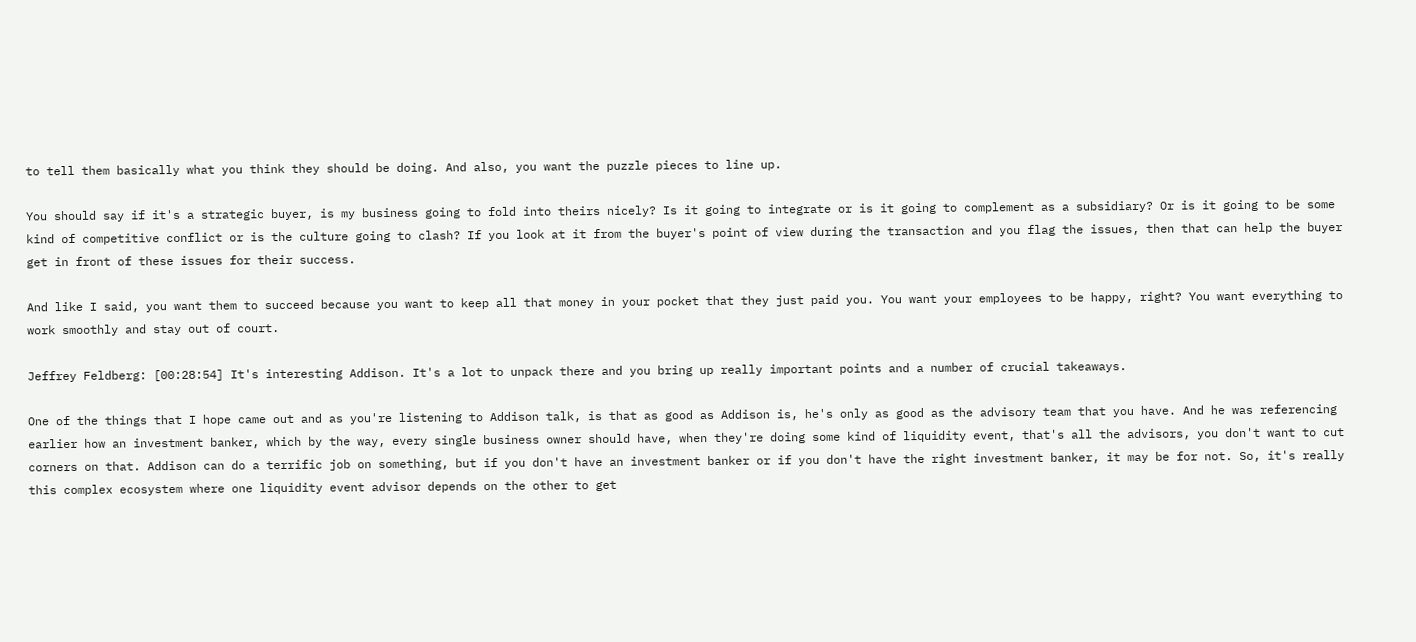to tell them basically what you think they should be doing. And also, you want the puzzle pieces to line up.

You should say if it's a strategic buyer, is my business going to fold into theirs nicely? Is it going to integrate or is it going to complement as a subsidiary? Or is it going to be some kind of competitive conflict or is the culture going to clash? If you look at it from the buyer's point of view during the transaction and you flag the issues, then that can help the buyer get in front of these issues for their success.

And like I said, you want them to succeed because you want to keep all that money in your pocket that they just paid you. You want your employees to be happy, right? You want everything to work smoothly and stay out of court.

Jeffrey Feldberg: [00:28:54] It's interesting Addison. It's a lot to unpack there and you bring up really important points and a number of crucial takeaways.

One of the things that I hope came out and as you're listening to Addison talk, is that as good as Addison is, he's only as good as the advisory team that you have. And he was referencing earlier how an investment banker, which by the way, every single business owner should have, when they're doing some kind of liquidity event, that's all the advisors, you don't want to cut corners on that. Addison can do a terrific job on something, but if you don't have an investment banker or if you don't have the right investment banker, it may be for not. So, it's really this complex ecosystem where one liquidity event advisor depends on the other to get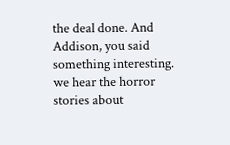the deal done. And Addison, you said something interesting. we hear the horror stories about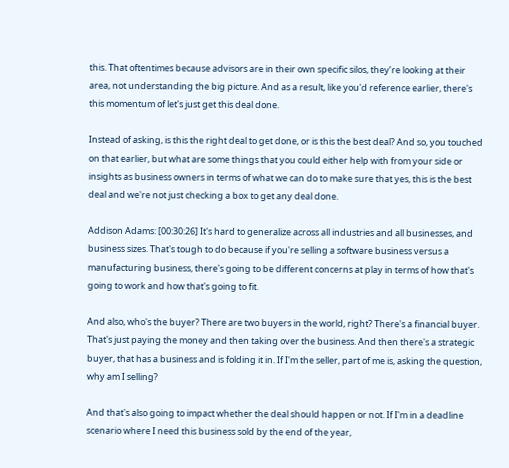this. That oftentimes because advisors are in their own specific silos, they’re looking at their area, not understanding the big picture. And as a result, like you'd reference earlier, there's this momentum of let's just get this deal done.

Instead of asking, is this the right deal to get done, or is this the best deal? And so, you touched on that earlier, but what are some things that you could either help with from your side or insights as business owners in terms of what we can do to make sure that yes, this is the best deal and we're not just checking a box to get any deal done.

Addison Adams: [00:30:26] It's hard to generalize across all industries and all businesses, and business sizes. That's tough to do because if you're selling a software business versus a manufacturing business, there's going to be different concerns at play in terms of how that's going to work and how that's going to fit.

And also, who's the buyer? There are two buyers in the world, right? There's a financial buyer. That's just paying the money and then taking over the business. And then there's a strategic buyer, that has a business and is folding it in. If I'm the seller, part of me is, asking the question, why am I selling?

And that's also going to impact whether the deal should happen or not. If I'm in a deadline scenario where I need this business sold by the end of the year,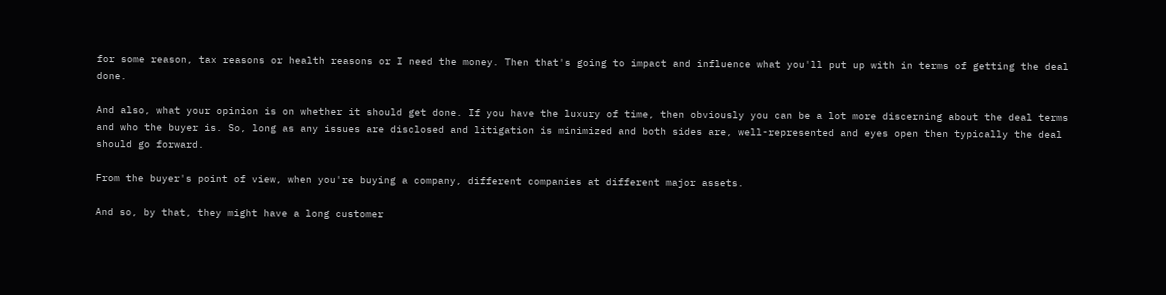for some reason, tax reasons or health reasons or I need the money. Then that's going to impact and influence what you'll put up with in terms of getting the deal done.

And also, what your opinion is on whether it should get done. If you have the luxury of time, then obviously you can be a lot more discerning about the deal terms and who the buyer is. So, long as any issues are disclosed and litigation is minimized and both sides are, well-represented and eyes open then typically the deal should go forward.

From the buyer's point of view, when you're buying a company, different companies at different major assets.

And so, by that, they might have a long customer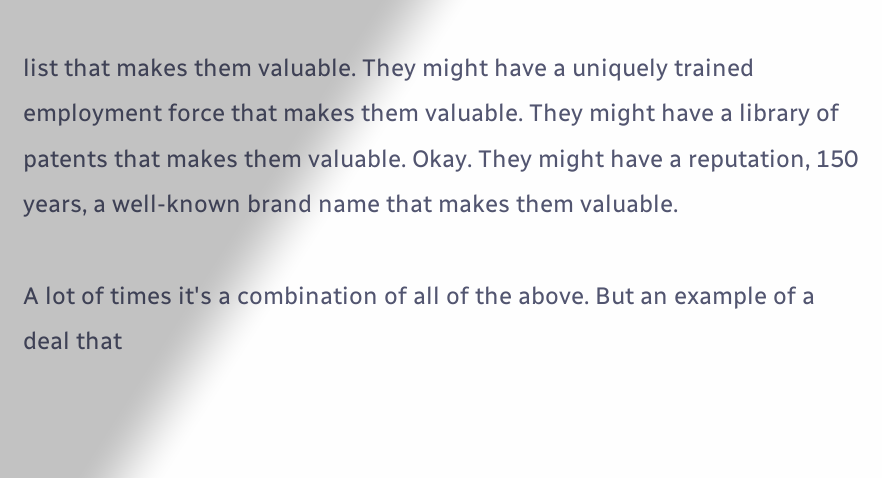list that makes them valuable. They might have a uniquely trained employment force that makes them valuable. They might have a library of patents that makes them valuable. Okay. They might have a reputation, 150 years, a well-known brand name that makes them valuable.

A lot of times it's a combination of all of the above. But an example of a deal that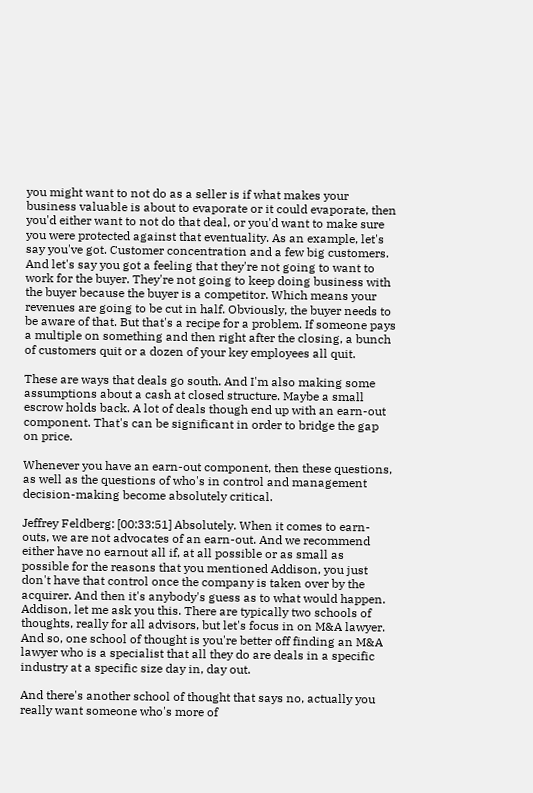you might want to not do as a seller is if what makes your business valuable is about to evaporate or it could evaporate, then you'd either want to not do that deal, or you'd want to make sure you were protected against that eventuality. As an example, let's say you've got. Customer concentration and a few big customers. And let's say you got a feeling that they're not going to want to work for the buyer. They're not going to keep doing business with the buyer because the buyer is a competitor. Which means your revenues are going to be cut in half. Obviously, the buyer needs to be aware of that. But that's a recipe for a problem. If someone pays a multiple on something and then right after the closing, a bunch of customers quit or a dozen of your key employees all quit.

These are ways that deals go south. And I'm also making some assumptions about a cash at closed structure. Maybe a small escrow holds back. A lot of deals though end up with an earn-out component. That's can be significant in order to bridge the gap on price.

Whenever you have an earn-out component, then these questions, as well as the questions of who's in control and management decision-making become absolutely critical.

Jeffrey Feldberg: [00:33:51] Absolutely. When it comes to earn-outs, we are not advocates of an earn-out. And we recommend either have no earnout all if, at all possible or as small as possible for the reasons that you mentioned Addison, you just don't have that control once the company is taken over by the acquirer. And then it's anybody's guess as to what would happen. Addison, let me ask you this. There are typically two schools of thoughts, really for all advisors, but let's focus in on M&A lawyer. And so, one school of thought is you're better off finding an M&A lawyer who is a specialist that all they do are deals in a specific industry at a specific size day in, day out.

And there's another school of thought that says no, actually you really want someone who's more of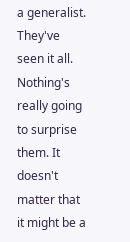a generalist. They've seen it all. Nothing's really going to surprise them. It doesn't matter that it might be a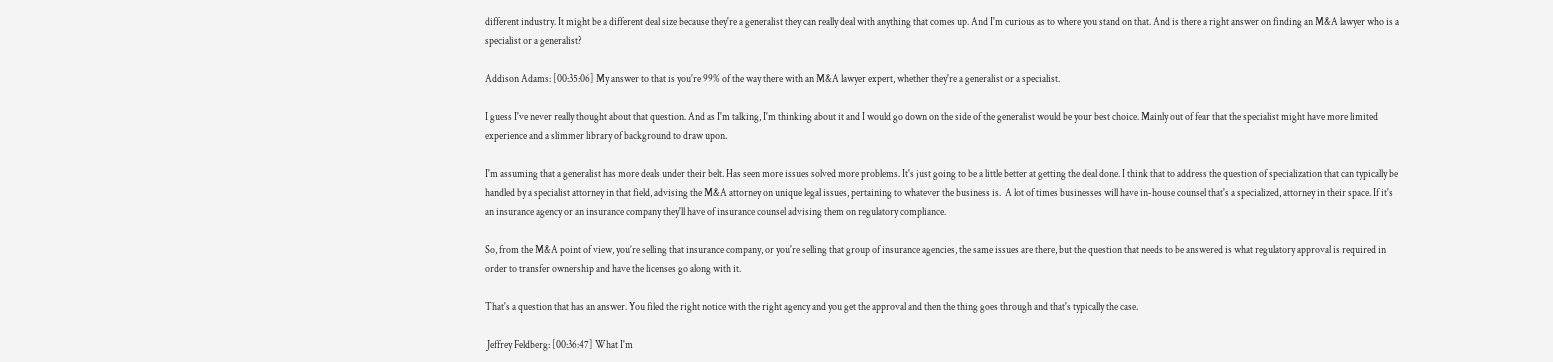different industry. It might be a different deal size because they're a generalist they can really deal with anything that comes up. And I'm curious as to where you stand on that. And is there a right answer on finding an M&A lawyer who is a specialist or a generalist?

Addison Adams: [00:35:06] My answer to that is you're 99% of the way there with an M&A lawyer expert, whether they're a generalist or a specialist.

I guess I've never really thought about that question. And as I'm talking, I'm thinking about it and I would go down on the side of the generalist would be your best choice. Mainly out of fear that the specialist might have more limited experience and a slimmer library of background to draw upon.

I'm assuming that a generalist has more deals under their belt. Has seen more issues solved more problems. It's just going to be a little better at getting the deal done. I think that to address the question of specialization that can typically be handled by a specialist attorney in that field, advising the M&A attorney on unique legal issues, pertaining to whatever the business is.  A lot of times businesses will have in-house counsel that's a specialized, attorney in their space. If it's an insurance agency or an insurance company they'll have of insurance counsel advising them on regulatory compliance.

So, from the M&A point of view, you’re selling that insurance company, or you're selling that group of insurance agencies, the same issues are there, but the question that needs to be answered is what regulatory approval is required in order to transfer ownership and have the licenses go along with it.

That's a question that has an answer. You filed the right notice with the right agency and you get the approval and then the thing goes through and that's typically the case.

 Jeffrey Feldberg: [00:36:47] What I'm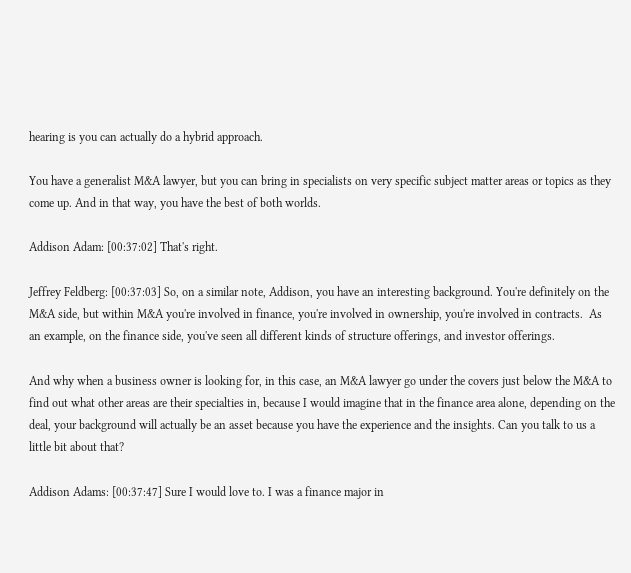hearing is you can actually do a hybrid approach.

You have a generalist M&A lawyer, but you can bring in specialists on very specific subject matter areas or topics as they come up. And in that way, you have the best of both worlds.

Addison Adam: [00:37:02] That's right.

Jeffrey Feldberg: [00:37:03] So, on a similar note, Addison, you have an interesting background. You're definitely on the M&A side, but within M&A you're involved in finance, you're involved in ownership, you're involved in contracts.  As an example, on the finance side, you've seen all different kinds of structure offerings, and investor offerings.

And why when a business owner is looking for, in this case, an M&A lawyer go under the covers just below the M&A to find out what other areas are their specialties in, because I would imagine that in the finance area alone, depending on the deal, your background will actually be an asset because you have the experience and the insights. Can you talk to us a little bit about that?

Addison Adams: [00:37:47] Sure I would love to. I was a finance major in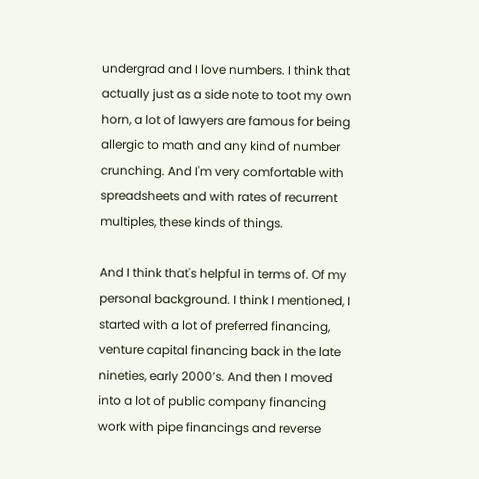undergrad and I love numbers. I think that actually just as a side note to toot my own horn, a lot of lawyers are famous for being allergic to math and any kind of number crunching. And I'm very comfortable with spreadsheets and with rates of recurrent multiples, these kinds of things.

And I think that's helpful in terms of. Of my personal background. I think I mentioned, I started with a lot of preferred financing, venture capital financing back in the late nineties, early 2000’s. And then I moved into a lot of public company financing work with pipe financings and reverse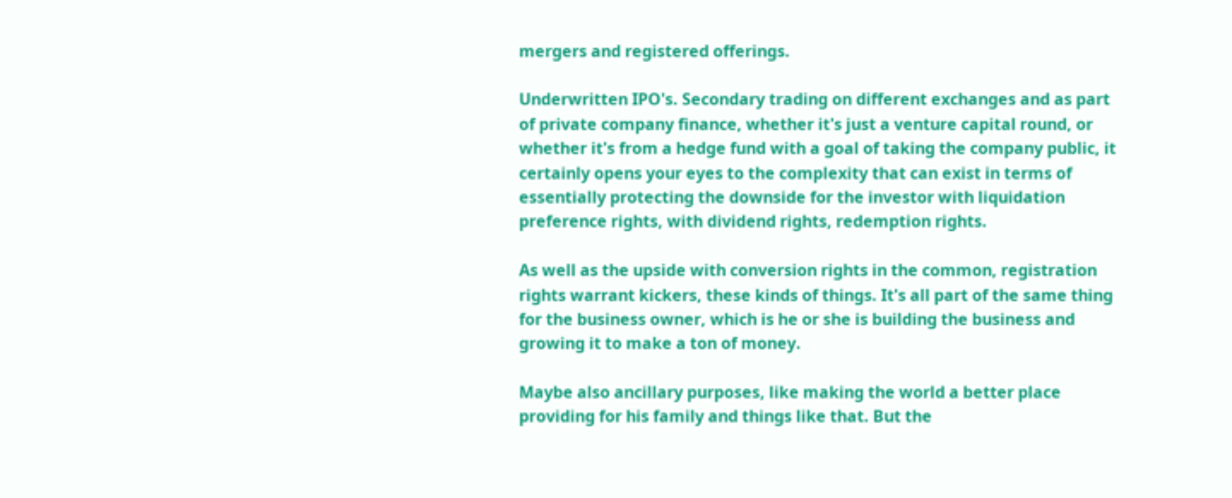mergers and registered offerings.

Underwritten IPO's. Secondary trading on different exchanges and as part of private company finance, whether it's just a venture capital round, or whether it's from a hedge fund with a goal of taking the company public, it certainly opens your eyes to the complexity that can exist in terms of essentially protecting the downside for the investor with liquidation preference rights, with dividend rights, redemption rights.

As well as the upside with conversion rights in the common, registration rights warrant kickers, these kinds of things. It's all part of the same thing for the business owner, which is he or she is building the business and growing it to make a ton of money.

Maybe also ancillary purposes, like making the world a better place providing for his family and things like that. But the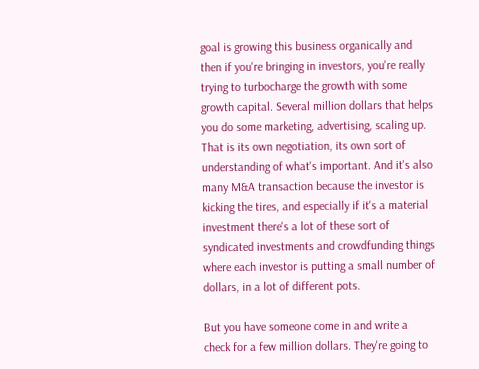goal is growing this business organically and then if you're bringing in investors, you're really trying to turbocharge the growth with some growth capital. Several million dollars that helps you do some marketing, advertising, scaling up. That is its own negotiation, its own sort of understanding of what's important. And it's also many M&A transaction because the investor is kicking the tires, and especially if it's a material investment there's a lot of these sort of syndicated investments and crowdfunding things where each investor is putting a small number of dollars, in a lot of different pots.

But you have someone come in and write a check for a few million dollars. They're going to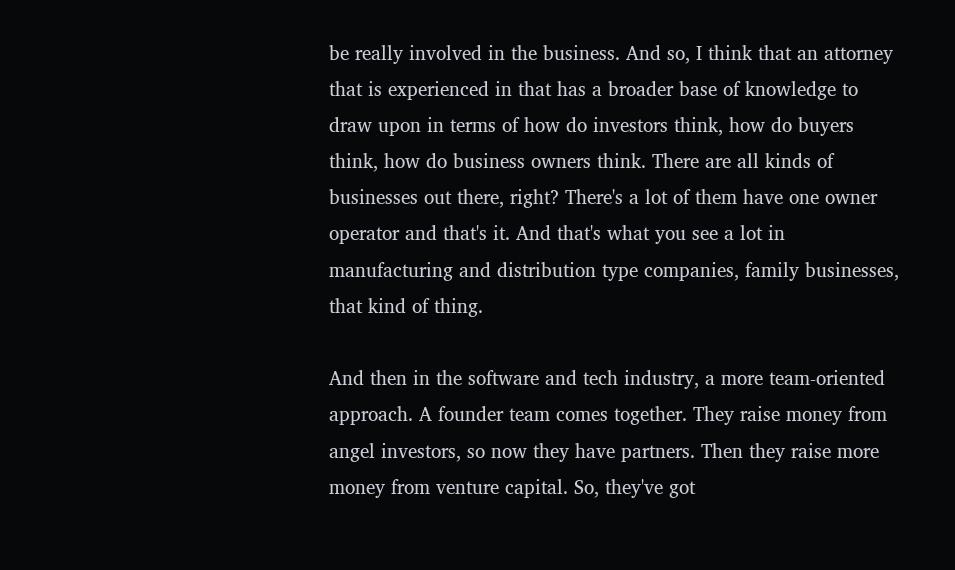be really involved in the business. And so, I think that an attorney that is experienced in that has a broader base of knowledge to draw upon in terms of how do investors think, how do buyers think, how do business owners think. There are all kinds of businesses out there, right? There's a lot of them have one owner operator and that's it. And that's what you see a lot in manufacturing and distribution type companies, family businesses, that kind of thing.

And then in the software and tech industry, a more team-oriented approach. A founder team comes together. They raise money from angel investors, so now they have partners. Then they raise more money from venture capital. So, they've got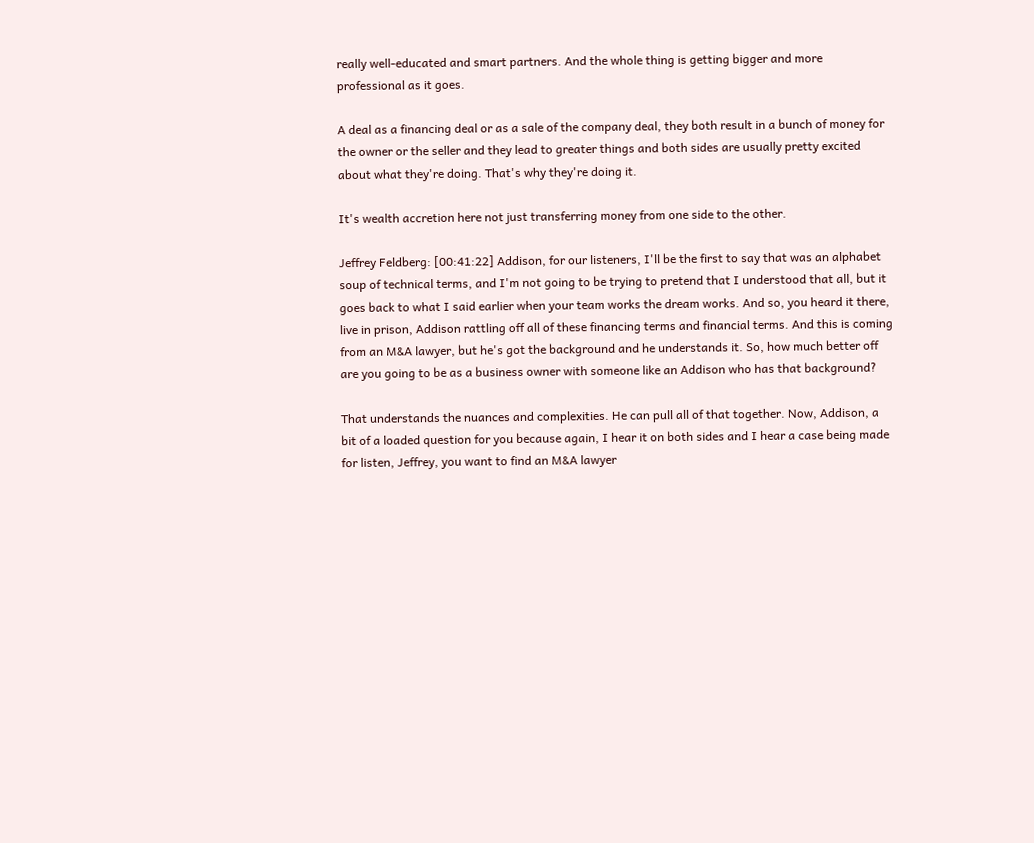really well-educated and smart partners. And the whole thing is getting bigger and more professional as it goes.

A deal as a financing deal or as a sale of the company deal, they both result in a bunch of money for the owner or the seller and they lead to greater things and both sides are usually pretty excited about what they're doing. That's why they're doing it.

It's wealth accretion here not just transferring money from one side to the other.

Jeffrey Feldberg: [00:41:22] Addison, for our listeners, I'll be the first to say that was an alphabet soup of technical terms, and I'm not going to be trying to pretend that I understood that all, but it goes back to what I said earlier when your team works the dream works. And so, you heard it there, live in prison, Addison rattling off all of these financing terms and financial terms. And this is coming from an M&A lawyer, but he's got the background and he understands it. So, how much better off are you going to be as a business owner with someone like an Addison who has that background?

That understands the nuances and complexities. He can pull all of that together. Now, Addison, a bit of a loaded question for you because again, I hear it on both sides and I hear a case being made for listen, Jeffrey, you want to find an M&A lawyer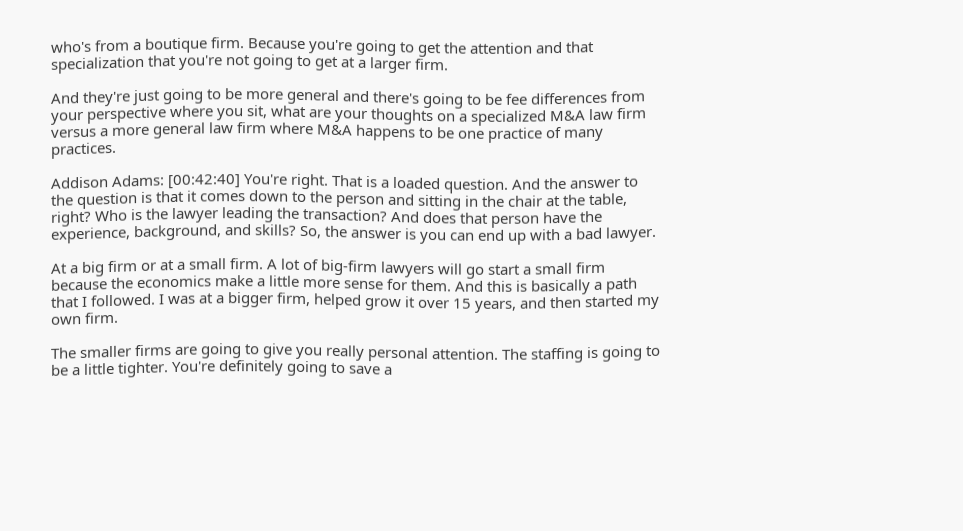who's from a boutique firm. Because you're going to get the attention and that specialization that you're not going to get at a larger firm.

And they're just going to be more general and there's going to be fee differences from your perspective where you sit, what are your thoughts on a specialized M&A law firm versus a more general law firm where M&A happens to be one practice of many practices.

Addison Adams: [00:42:40] You're right. That is a loaded question. And the answer to the question is that it comes down to the person and sitting in the chair at the table, right? Who is the lawyer leading the transaction? And does that person have the experience, background, and skills? So, the answer is you can end up with a bad lawyer.

At a big firm or at a small firm. A lot of big-firm lawyers will go start a small firm because the economics make a little more sense for them. And this is basically a path that I followed. I was at a bigger firm, helped grow it over 15 years, and then started my own firm.

The smaller firms are going to give you really personal attention. The staffing is going to be a little tighter. You're definitely going to save a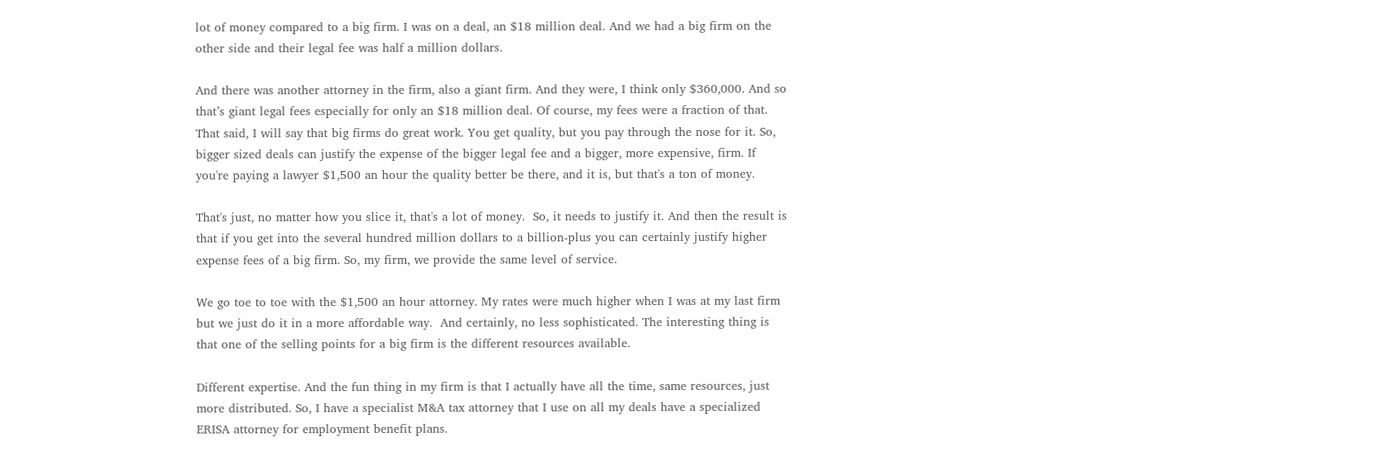lot of money compared to a big firm. I was on a deal, an $18 million deal. And we had a big firm on the other side and their legal fee was half a million dollars.

And there was another attorney in the firm, also a giant firm. And they were, I think only $360,000. And so that’s giant legal fees especially for only an $18 million deal. Of course, my fees were a fraction of that.  That said, I will say that big firms do great work. You get quality, but you pay through the nose for it. So, bigger sized deals can justify the expense of the bigger legal fee and a bigger, more expensive, firm. If you're paying a lawyer $1,500 an hour the quality better be there, and it is, but that's a ton of money.

That's just, no matter how you slice it, that's a lot of money.  So, it needs to justify it. And then the result is that if you get into the several hundred million dollars to a billion-plus you can certainly justify higher expense fees of a big firm. So, my firm, we provide the same level of service.

We go toe to toe with the $1,500 an hour attorney. My rates were much higher when I was at my last firm but we just do it in a more affordable way.  And certainly, no less sophisticated. The interesting thing is that one of the selling points for a big firm is the different resources available.

Different expertise. And the fun thing in my firm is that I actually have all the time, same resources, just more distributed. So, I have a specialist M&A tax attorney that I use on all my deals have a specialized ERISA attorney for employment benefit plans.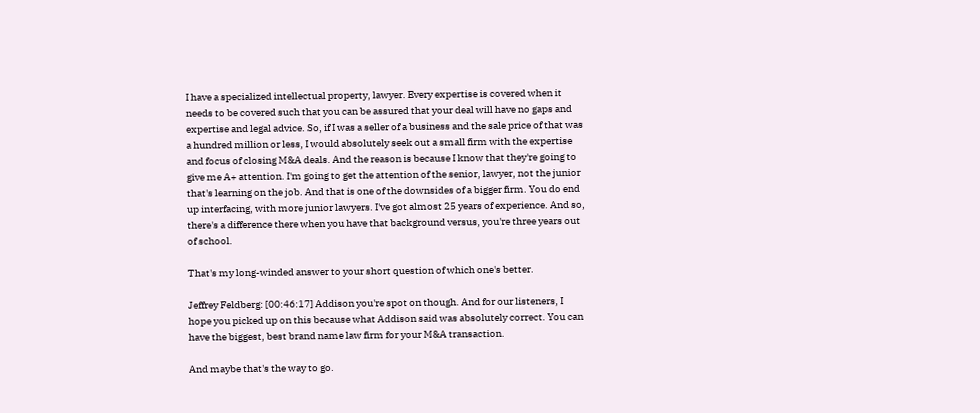I have a specialized intellectual property, lawyer. Every expertise is covered when it needs to be covered such that you can be assured that your deal will have no gaps and expertise and legal advice. So, if I was a seller of a business and the sale price of that was a hundred million or less, I would absolutely seek out a small firm with the expertise and focus of closing M&A deals. And the reason is because I know that they're going to give me A+ attention. I'm going to get the attention of the senior, lawyer, not the junior that's learning on the job. And that is one of the downsides of a bigger firm. You do end up interfacing, with more junior lawyers. I've got almost 25 years of experience. And so, there's a difference there when you have that background versus, you're three years out of school.

That's my long-winded answer to your short question of which one's better.

Jeffrey Feldberg: [00:46:17] Addison you're spot on though. And for our listeners, I hope you picked up on this because what Addison said was absolutely correct. You can have the biggest, best brand name law firm for your M&A transaction.

And maybe that's the way to go.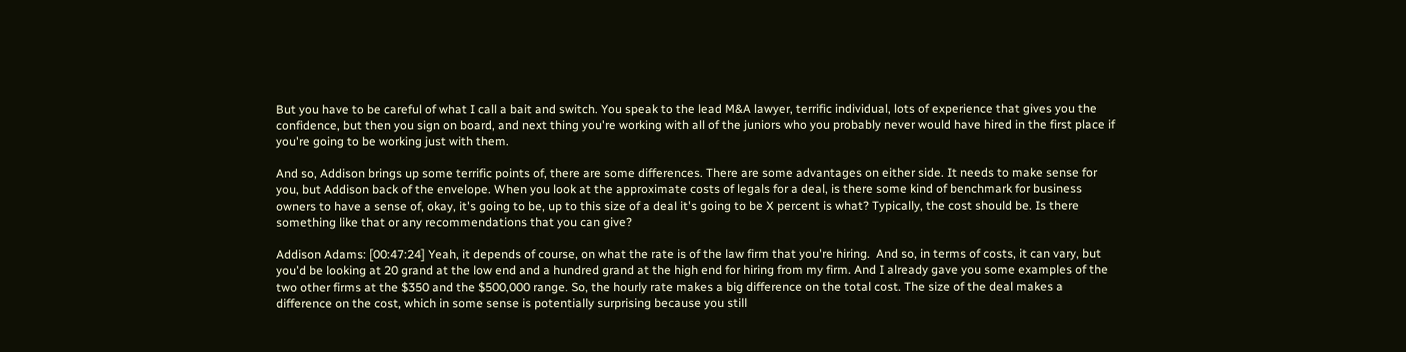But you have to be careful of what I call a bait and switch. You speak to the lead M&A lawyer, terrific individual, lots of experience that gives you the confidence, but then you sign on board, and next thing you're working with all of the juniors who you probably never would have hired in the first place if you're going to be working just with them.

And so, Addison brings up some terrific points of, there are some differences. There are some advantages on either side. It needs to make sense for you, but Addison back of the envelope. When you look at the approximate costs of legals for a deal, is there some kind of benchmark for business owners to have a sense of, okay, it's going to be, up to this size of a deal it's going to be X percent is what? Typically, the cost should be. Is there something like that or any recommendations that you can give?

Addison Adams: [00:47:24] Yeah, it depends of course, on what the rate is of the law firm that you're hiring.  And so, in terms of costs, it can vary, but you'd be looking at 20 grand at the low end and a hundred grand at the high end for hiring from my firm. And I already gave you some examples of the two other firms at the $350 and the $500,000 range. So, the hourly rate makes a big difference on the total cost. The size of the deal makes a difference on the cost, which in some sense is potentially surprising because you still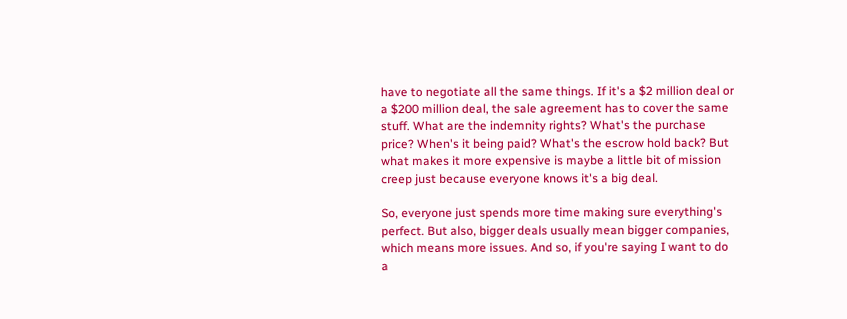have to negotiate all the same things. If it's a $2 million deal or a $200 million deal, the sale agreement has to cover the same stuff. What are the indemnity rights? What's the purchase price? When's it being paid? What's the escrow hold back? But what makes it more expensive is maybe a little bit of mission creep just because everyone knows it's a big deal.

So, everyone just spends more time making sure everything's perfect. But also, bigger deals usually mean bigger companies, which means more issues. And so, if you're saying I want to do a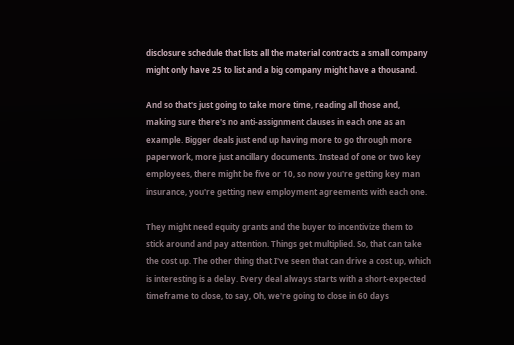disclosure schedule that lists all the material contracts a small company might only have 25 to list and a big company might have a thousand.

And so that's just going to take more time, reading all those and, making sure there's no anti-assignment clauses in each one as an example. Bigger deals just end up having more to go through more paperwork, more just ancillary documents. Instead of one or two key employees, there might be five or 10, so now you're getting key man insurance, you're getting new employment agreements with each one.

They might need equity grants and the buyer to incentivize them to stick around and pay attention. Things get multiplied. So, that can take the cost up. The other thing that I've seen that can drive a cost up, which is interesting is a delay. Every deal always starts with a short-expected timeframe to close, to say, Oh, we're going to close in 60 days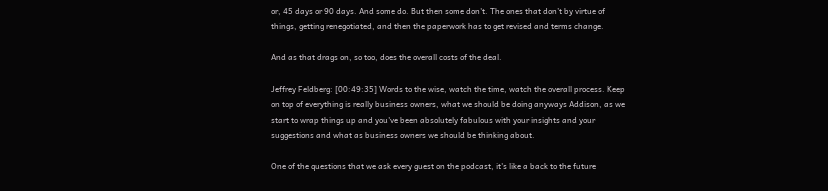or, 45 days or 90 days. And some do. But then some don't. The ones that don’t by virtue of things, getting renegotiated, and then the paperwork has to get revised and terms change.

And as that drags on, so too, does the overall costs of the deal.

Jeffrey Feldberg: [00:49:35] Words to the wise, watch the time, watch the overall process. Keep on top of everything is really business owners, what we should be doing anyways Addison, as we start to wrap things up and you've been absolutely fabulous with your insights and your suggestions and what as business owners we should be thinking about.

One of the questions that we ask every guest on the podcast, it's like a back to the future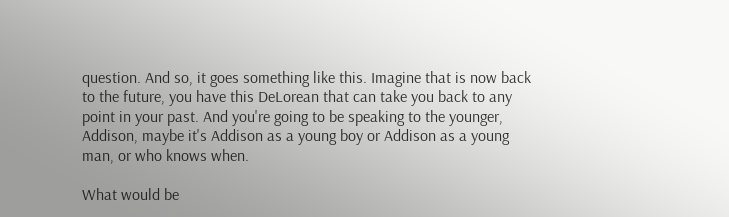question. And so, it goes something like this. Imagine that is now back to the future, you have this DeLorean that can take you back to any point in your past. And you're going to be speaking to the younger, Addison, maybe it's Addison as a young boy or Addison as a young man, or who knows when.

What would be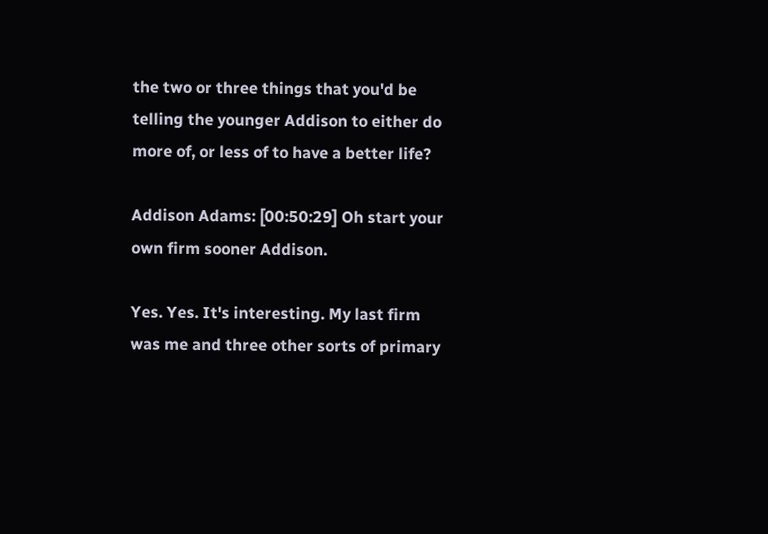the two or three things that you'd be telling the younger Addison to either do more of, or less of to have a better life?

Addison Adams: [00:50:29] Oh start your own firm sooner Addison.

Yes. Yes. It's interesting. My last firm was me and three other sorts of primary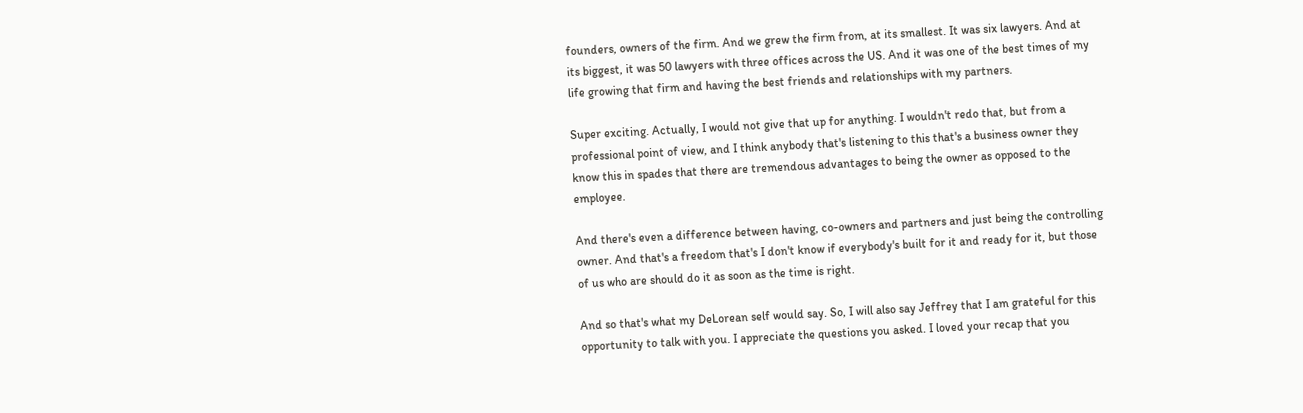founders, owners of the firm. And we grew the firm from, at its smallest. It was six lawyers. And at its biggest, it was 50 lawyers with three offices across the US. And it was one of the best times of my life growing that firm and having the best friends and relationships with my partners.

Super exciting. Actually, I would not give that up for anything. I wouldn't redo that, but from a professional point of view, and I think anybody that's listening to this that's a business owner they know this in spades that there are tremendous advantages to being the owner as opposed to the employee.

And there's even a difference between having, co-owners and partners and just being the controlling owner. And that's a freedom that's I don't know if everybody's built for it and ready for it, but those of us who are should do it as soon as the time is right.

And so that's what my DeLorean self would say. So, I will also say Jeffrey that I am grateful for this opportunity to talk with you. I appreciate the questions you asked. I loved your recap that you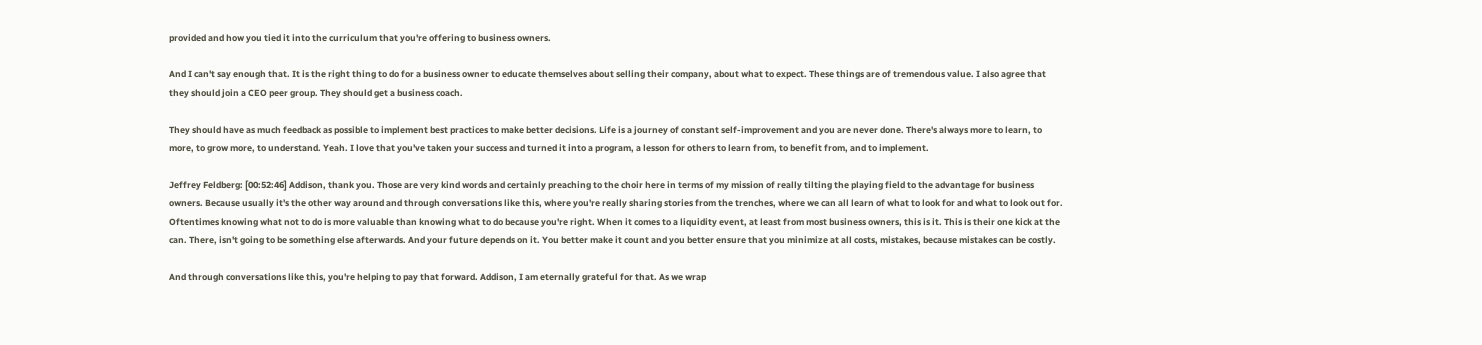provided and how you tied it into the curriculum that you're offering to business owners.

And I can't say enough that. It is the right thing to do for a business owner to educate themselves about selling their company, about what to expect. These things are of tremendous value. I also agree that they should join a CEO peer group. They should get a business coach.

They should have as much feedback as possible to implement best practices to make better decisions. Life is a journey of constant self-improvement and you are never done. There's always more to learn, to more, to grow more, to understand. Yeah. I love that you've taken your success and turned it into a program, a lesson for others to learn from, to benefit from, and to implement.

Jeffrey Feldberg: [00:52:46] Addison, thank you. Those are very kind words and certainly preaching to the choir here in terms of my mission of really tilting the playing field to the advantage for business owners. Because usually it's the other way around and through conversations like this, where you're really sharing stories from the trenches, where we can all learn of what to look for and what to look out for. Oftentimes knowing what not to do is more valuable than knowing what to do because you're right. When it comes to a liquidity event, at least from most business owners, this is it. This is their one kick at the can. There, isn't going to be something else afterwards. And your future depends on it. You better make it count and you better ensure that you minimize at all costs, mistakes, because mistakes can be costly.

And through conversations like this, you're helping to pay that forward. Addison, I am eternally grateful for that. As we wrap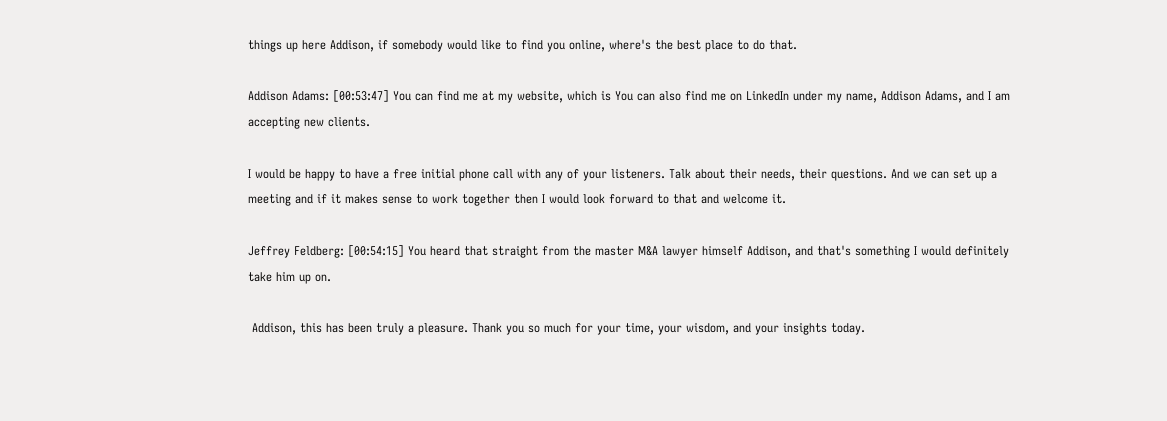things up here Addison, if somebody would like to find you online, where's the best place to do that.

Addison Adams: [00:53:47] You can find me at my website, which is You can also find me on LinkedIn under my name, Addison Adams, and I am accepting new clients.

I would be happy to have a free initial phone call with any of your listeners. Talk about their needs, their questions. And we can set up a meeting and if it makes sense to work together then I would look forward to that and welcome it.

Jeffrey Feldberg: [00:54:15] You heard that straight from the master M&A lawyer himself Addison, and that's something I would definitely take him up on.

 Addison, this has been truly a pleasure. Thank you so much for your time, your wisdom, and your insights today.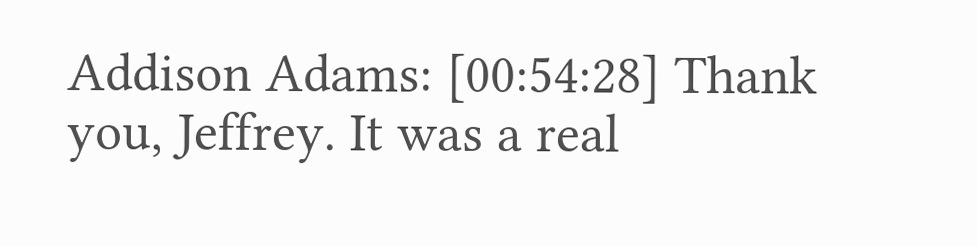Addison Adams: [00:54:28] Thank you, Jeffrey. It was a real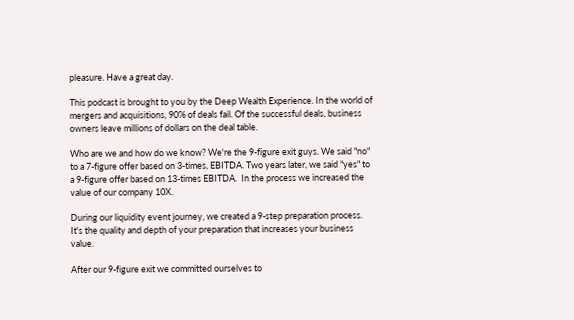pleasure. Have a great day.

This podcast is brought to you by the Deep Wealth Experience. In the world of mergers and acquisitions, 90% of deals fail. Of the successful deals, business owners leave millions of dollars on the deal table.

Who are we and how do we know? We're the 9-figure exit guys. We said "no" to a 7-figure offer based on 3-times, EBITDA. Two years later, we said "yes" to a 9-figure offer based on 13-times EBITDA.  In the process we increased the value of our company 10X.

During our liquidity event journey, we created a 9-step preparation process. It's the quality and depth of your preparation that increases your business value.

After our 9-figure exit we committed ourselves to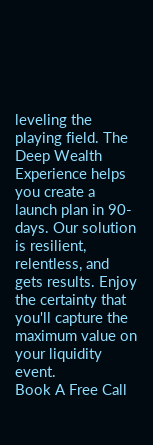leveling the playing field. The Deep Wealth Experience helps you create a launch plan in 90-days. Our solution is resilient, relentless, and gets results. Enjoy the certainty that you'll capture the maximum value on your liquidity event.
Book A Free Call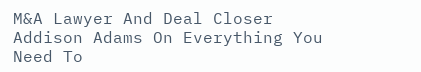M&A Lawyer And Deal Closer Addison Adams On Everything You Need To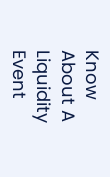Know About A Liquidity Event